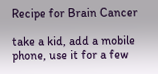Recipe for Brain Cancer

take a kid, add a mobile phone, use it for a few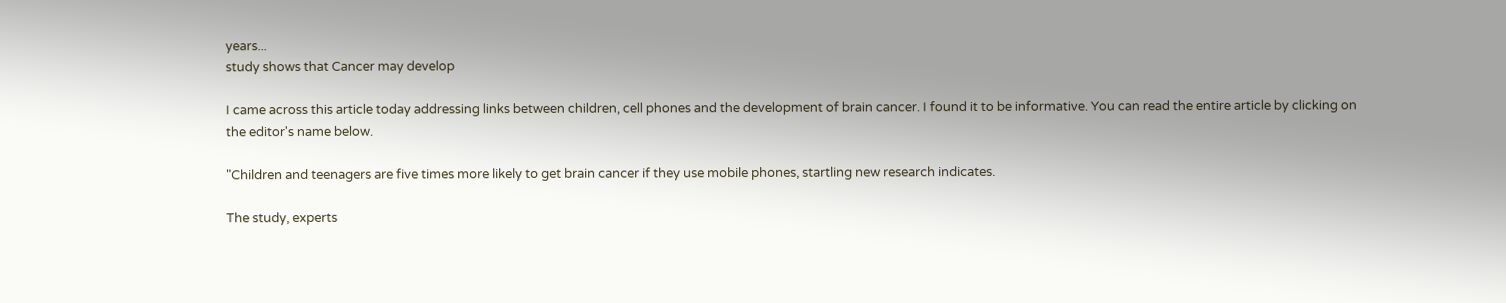years...
study shows that Cancer may develop

I came across this article today addressing links between children, cell phones and the development of brain cancer. I found it to be informative. You can read the entire article by clicking on the editor's name below.

"Children and teenagers are five times more likely to get brain cancer if they use mobile phones, startling new research indicates.

The study, experts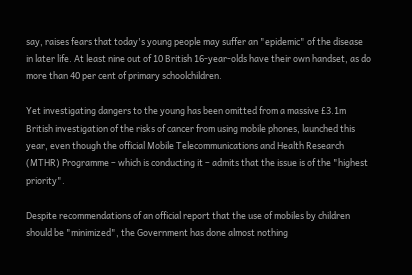say, raises fears that today's young people may suffer an "epidemic" of the disease in later life. At least nine out of 10 British 16-year-olds have their own handset, as do more than 40 per cent of primary schoolchildren.

Yet investigating dangers to the young has been omitted from a massive £3.1m British investigation of the risks of cancer from using mobile phones, launched this year, even though the official Mobile Telecommunications and Health Research (MTHR) Programme – which is conducting it – admits that the issue is of the "highest priority".

Despite recommendations of an official report that the use of mobiles by children should be "minimized", the Government has done almost nothing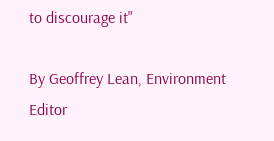to discourage it"

By Geoffrey Lean, Environment Editor